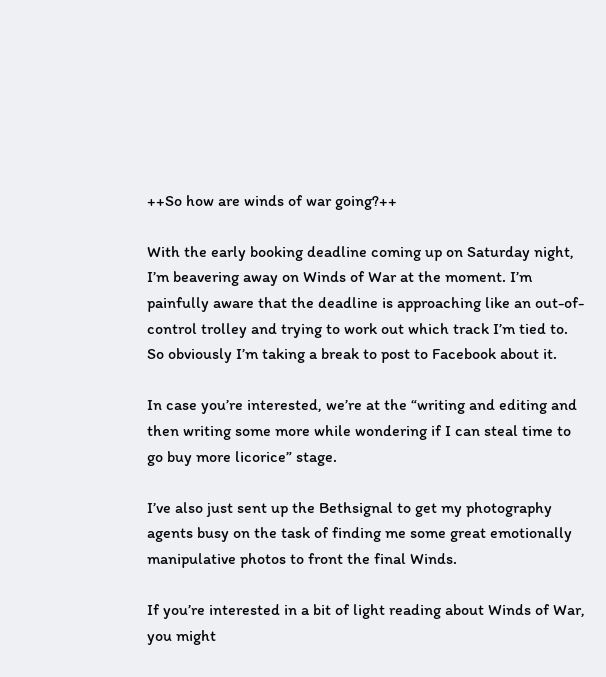++So how are winds of war going?++

With the early booking deadline coming up on Saturday night, I’m beavering away on Winds of War at the moment. I’m painfully aware that the deadline is approaching like an out-of-control trolley and trying to work out which track I’m tied to. So obviously I’m taking a break to post to Facebook about it.

In case you’re interested, we’re at the “writing and editing and then writing some more while wondering if I can steal time to go buy more licorice” stage.

I’ve also just sent up the Bethsignal to get my photography agents busy on the task of finding me some great emotionally manipulative photos to front the final Winds.

If you’re interested in a bit of light reading about Winds of War, you might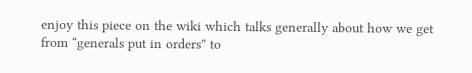enjoy this piece on the wiki which talks generally about how we get from “generals put in orders” to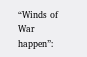“Winds of War happen”: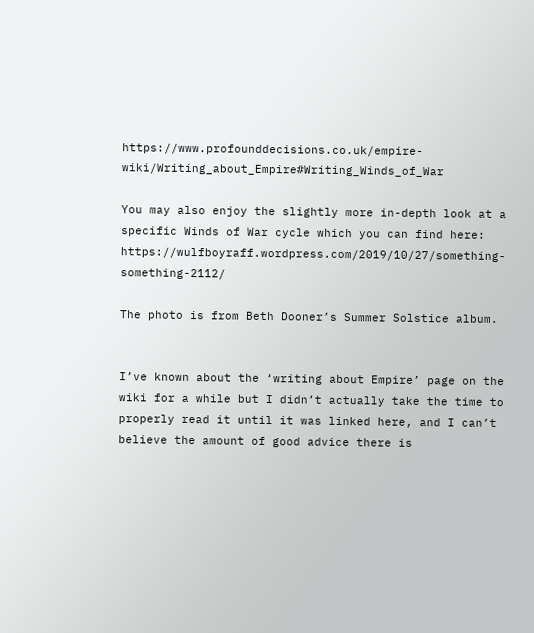https://www.profounddecisions.co.uk/empire-wiki/Writing_about_Empire#Writing_Winds_of_War

You may also enjoy the slightly more in-depth look at a specific Winds of War cycle which you can find here: https://wulfboyraff.wordpress.com/2019/10/27/something-something-2112/

The photo is from Beth Dooner’s Summer Solstice album.


I’ve known about the ‘writing about Empire’ page on the wiki for a while but I didn’t actually take the time to properly read it until it was linked here, and I can’t believe the amount of good advice there is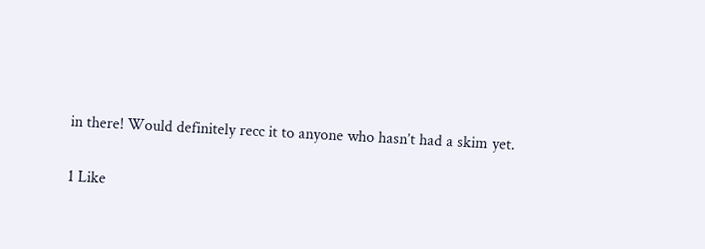in there! Would definitely recc it to anyone who hasn’t had a skim yet.

1 Like